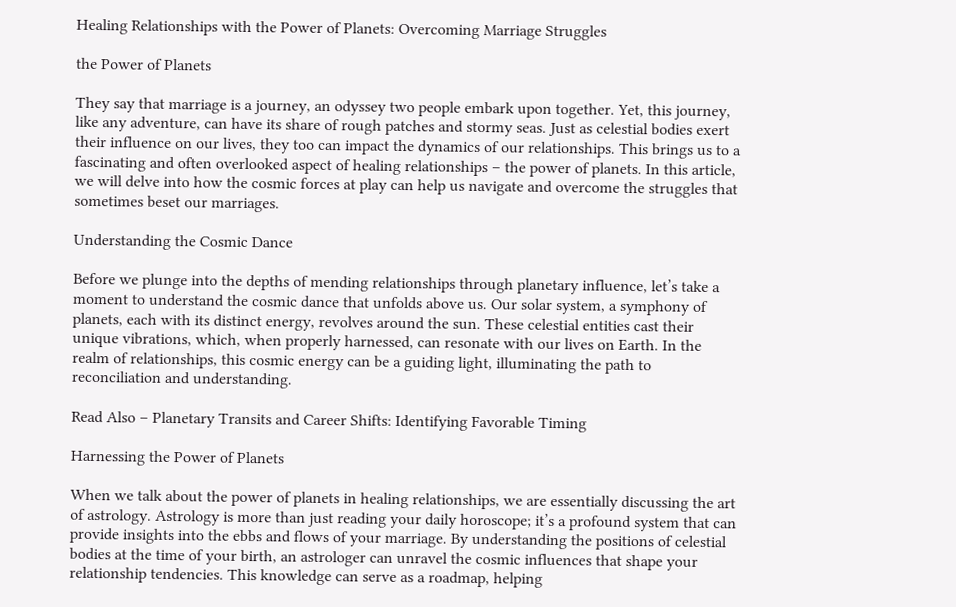Healing Relationships with the Power of Planets: Overcoming Marriage Struggles

the Power of Planets

They say that marriage is a journey, an odyssey two people embark upon together. Yet, this journey, like any adventure, can have its share of rough patches and stormy seas. Just as celestial bodies exert their influence on our lives, they too can impact the dynamics of our relationships. This brings us to a fascinating and often overlooked aspect of healing relationships – the power of planets. In this article, we will delve into how the cosmic forces at play can help us navigate and overcome the struggles that sometimes beset our marriages.

Understanding the Cosmic Dance

Before we plunge into the depths of mending relationships through planetary influence, let’s take a moment to understand the cosmic dance that unfolds above us. Our solar system, a symphony of planets, each with its distinct energy, revolves around the sun. These celestial entities cast their unique vibrations, which, when properly harnessed, can resonate with our lives on Earth. In the realm of relationships, this cosmic energy can be a guiding light, illuminating the path to reconciliation and understanding.

Read Also – Planetary Transits and Career Shifts: Identifying Favorable Timing

Harnessing the Power of Planets

When we talk about the power of planets in healing relationships, we are essentially discussing the art of astrology. Astrology is more than just reading your daily horoscope; it’s a profound system that can provide insights into the ebbs and flows of your marriage. By understanding the positions of celestial bodies at the time of your birth, an astrologer can unravel the cosmic influences that shape your relationship tendencies. This knowledge can serve as a roadmap, helping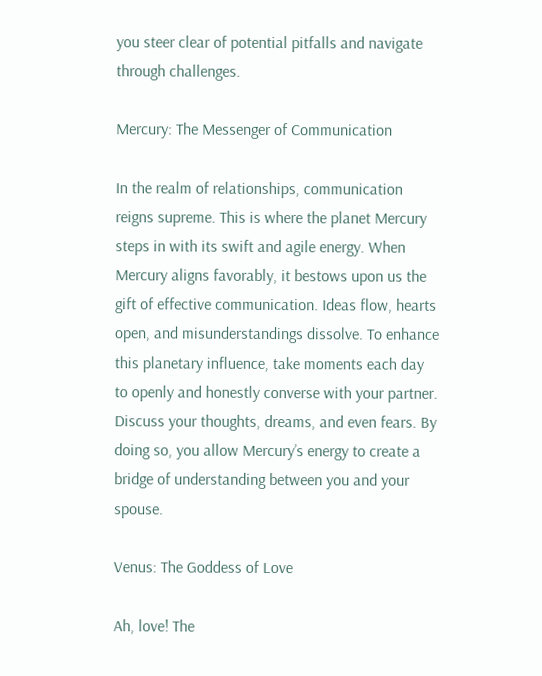you steer clear of potential pitfalls and navigate through challenges.

Mercury: The Messenger of Communication

In the realm of relationships, communication reigns supreme. This is where the planet Mercury steps in with its swift and agile energy. When Mercury aligns favorably, it bestows upon us the gift of effective communication. Ideas flow, hearts open, and misunderstandings dissolve. To enhance this planetary influence, take moments each day to openly and honestly converse with your partner. Discuss your thoughts, dreams, and even fears. By doing so, you allow Mercury’s energy to create a bridge of understanding between you and your spouse.

Venus: The Goddess of Love

Ah, love! The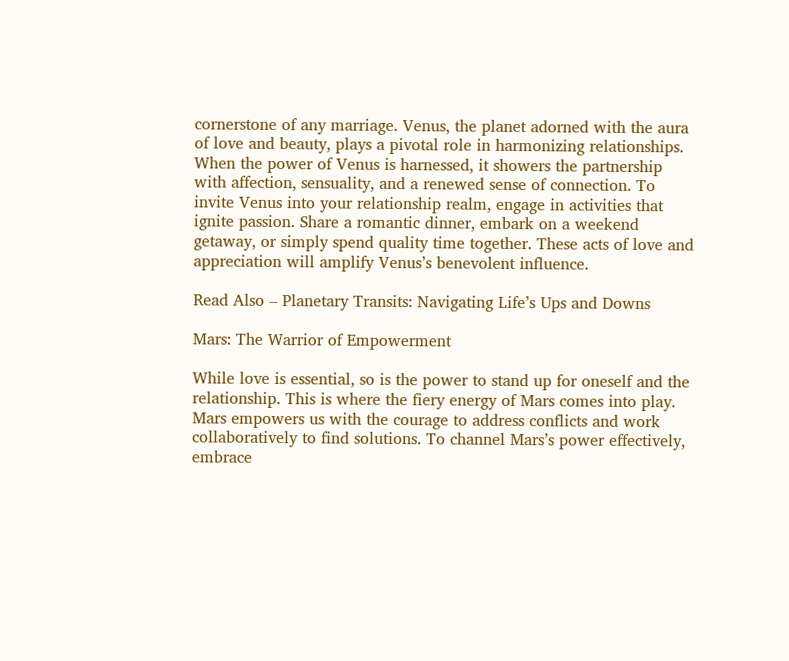cornerstone of any marriage. Venus, the planet adorned with the aura of love and beauty, plays a pivotal role in harmonizing relationships. When the power of Venus is harnessed, it showers the partnership with affection, sensuality, and a renewed sense of connection. To invite Venus into your relationship realm, engage in activities that ignite passion. Share a romantic dinner, embark on a weekend getaway, or simply spend quality time together. These acts of love and appreciation will amplify Venus’s benevolent influence.

Read Also – Planetary Transits: Navigating Life’s Ups and Downs

Mars: The Warrior of Empowerment

While love is essential, so is the power to stand up for oneself and the relationship. This is where the fiery energy of Mars comes into play. Mars empowers us with the courage to address conflicts and work collaboratively to find solutions. To channel Mars’s power effectively, embrace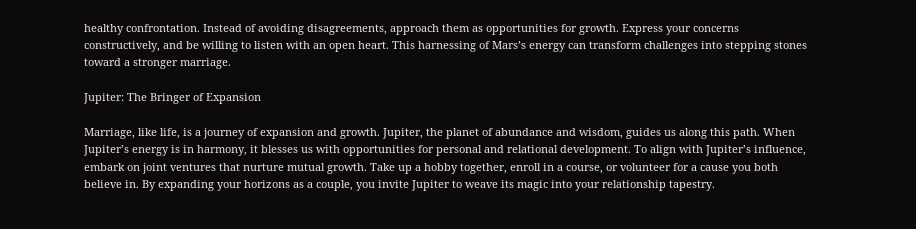healthy confrontation. Instead of avoiding disagreements, approach them as opportunities for growth. Express your concerns constructively, and be willing to listen with an open heart. This harnessing of Mars’s energy can transform challenges into stepping stones toward a stronger marriage.

Jupiter: The Bringer of Expansion

Marriage, like life, is a journey of expansion and growth. Jupiter, the planet of abundance and wisdom, guides us along this path. When Jupiter’s energy is in harmony, it blesses us with opportunities for personal and relational development. To align with Jupiter’s influence, embark on joint ventures that nurture mutual growth. Take up a hobby together, enroll in a course, or volunteer for a cause you both believe in. By expanding your horizons as a couple, you invite Jupiter to weave its magic into your relationship tapestry.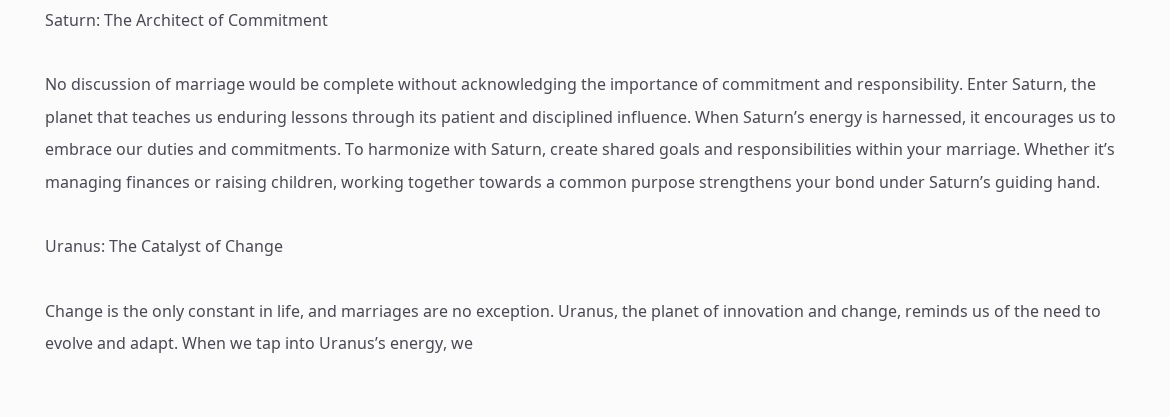Saturn: The Architect of Commitment

No discussion of marriage would be complete without acknowledging the importance of commitment and responsibility. Enter Saturn, the planet that teaches us enduring lessons through its patient and disciplined influence. When Saturn’s energy is harnessed, it encourages us to embrace our duties and commitments. To harmonize with Saturn, create shared goals and responsibilities within your marriage. Whether it’s managing finances or raising children, working together towards a common purpose strengthens your bond under Saturn’s guiding hand.

Uranus: The Catalyst of Change

Change is the only constant in life, and marriages are no exception. Uranus, the planet of innovation and change, reminds us of the need to evolve and adapt. When we tap into Uranus’s energy, we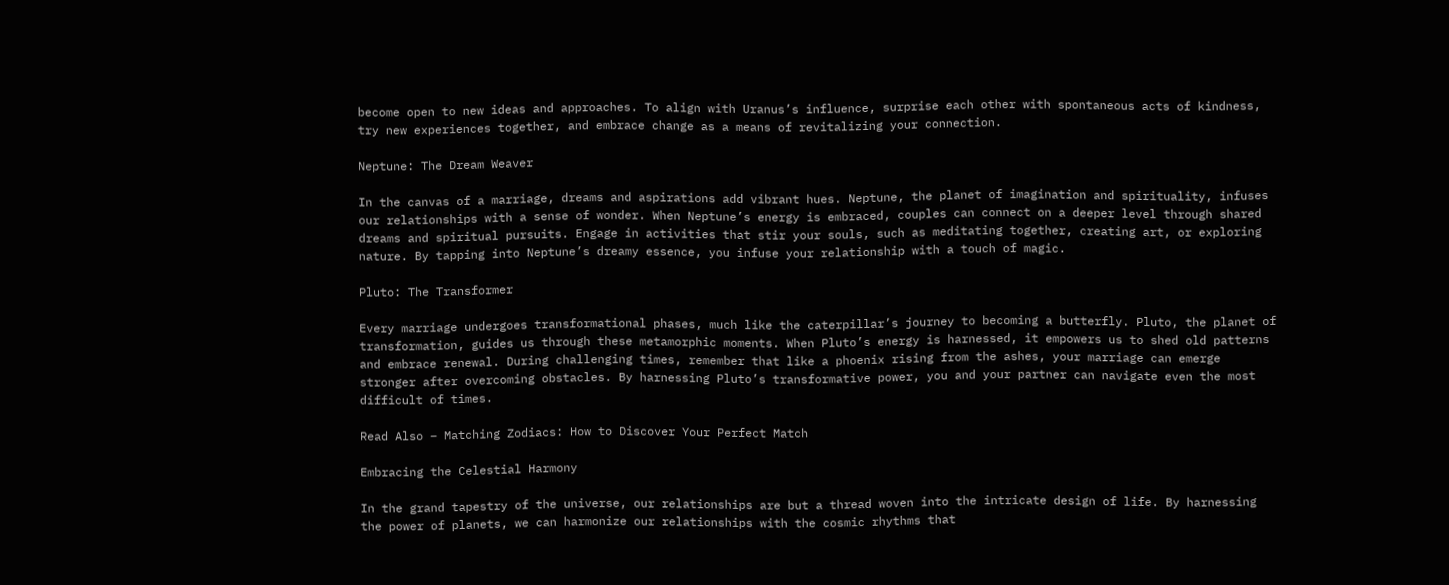become open to new ideas and approaches. To align with Uranus’s influence, surprise each other with spontaneous acts of kindness, try new experiences together, and embrace change as a means of revitalizing your connection.

Neptune: The Dream Weaver

In the canvas of a marriage, dreams and aspirations add vibrant hues. Neptune, the planet of imagination and spirituality, infuses our relationships with a sense of wonder. When Neptune’s energy is embraced, couples can connect on a deeper level through shared dreams and spiritual pursuits. Engage in activities that stir your souls, such as meditating together, creating art, or exploring nature. By tapping into Neptune’s dreamy essence, you infuse your relationship with a touch of magic.

Pluto: The Transformer

Every marriage undergoes transformational phases, much like the caterpillar’s journey to becoming a butterfly. Pluto, the planet of transformation, guides us through these metamorphic moments. When Pluto’s energy is harnessed, it empowers us to shed old patterns and embrace renewal. During challenging times, remember that like a phoenix rising from the ashes, your marriage can emerge stronger after overcoming obstacles. By harnessing Pluto’s transformative power, you and your partner can navigate even the most difficult of times.

Read Also – Matching Zodiacs: How to Discover Your Perfect Match

Embracing the Celestial Harmony

In the grand tapestry of the universe, our relationships are but a thread woven into the intricate design of life. By harnessing the power of planets, we can harmonize our relationships with the cosmic rhythms that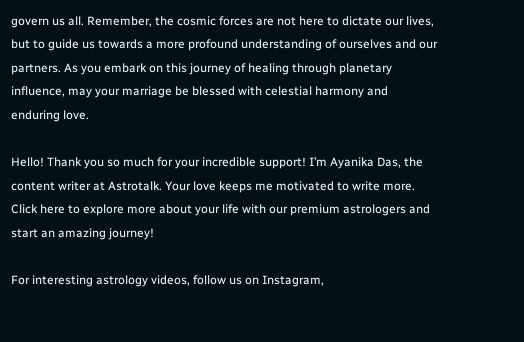govern us all. Remember, the cosmic forces are not here to dictate our lives, but to guide us towards a more profound understanding of ourselves and our partners. As you embark on this journey of healing through planetary influence, may your marriage be blessed with celestial harmony and enduring love.

Hello! Thank you so much for your incredible support! I’m Ayanika Das, the content writer at Astrotalk. Your love keeps me motivated to write more. Click here to explore more about your life with our premium astrologers and start an amazing journey!

For interesting astrology videos, follow us on Instagram,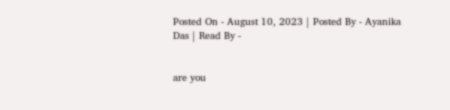Posted On - August 10, 2023 | Posted By - Ayanika Das | Read By -


are you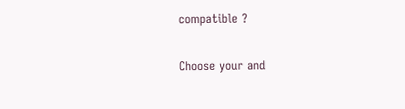compatible ?

Choose your and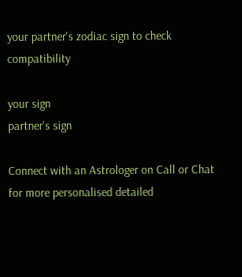your partner's zodiac sign to check compatibility

your sign
partner's sign

Connect with an Astrologer on Call or Chat for more personalised detailed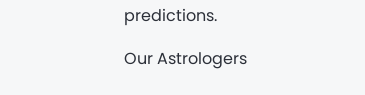predictions.

Our Astrologers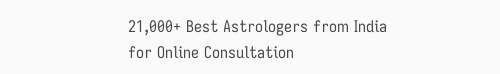21,000+ Best Astrologers from India for Online Consultation